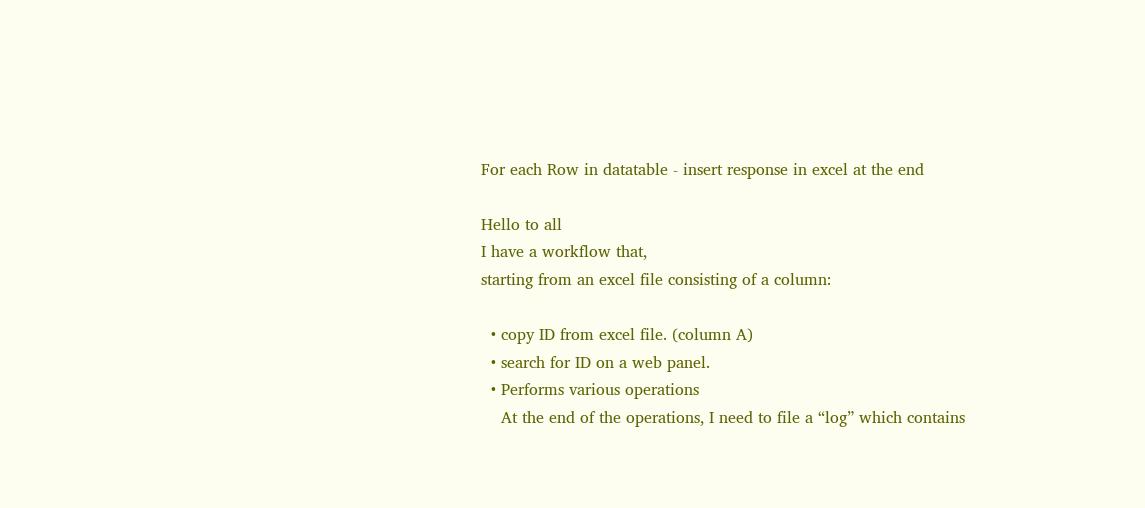For each Row in datatable - insert response in excel at the end

Hello to all
I have a workflow that,
starting from an excel file consisting of a column:

  • copy ID from excel file. (column A)
  • search for ID on a web panel.
  • Performs various operations
    At the end of the operations, I need to file a “log” which contains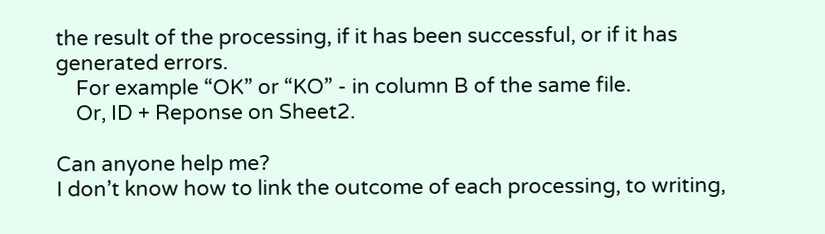the result of the processing, if it has been successful, or if it has generated errors.
    For example “OK” or “KO” - in column B of the same file.
    Or, ID + Reponse on Sheet2.

Can anyone help me?
I don’t know how to link the outcome of each processing, to writing,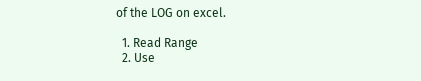of the LOG on excel.

  1. Read Range
  2. Use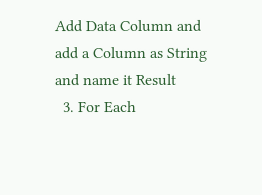Add Data Column and add a Column as String and name it Result
  3. For Each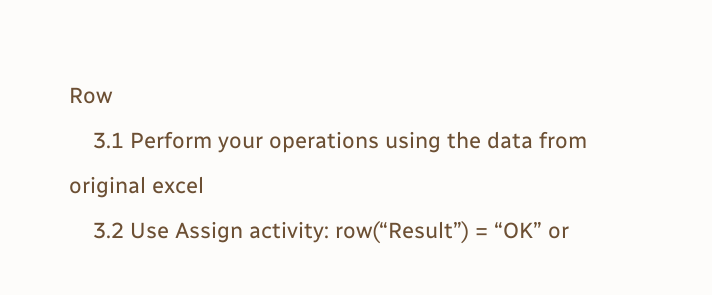Row
    3.1 Perform your operations using the data from original excel
    3.2 Use Assign activity: row(“Result”) = “OK” or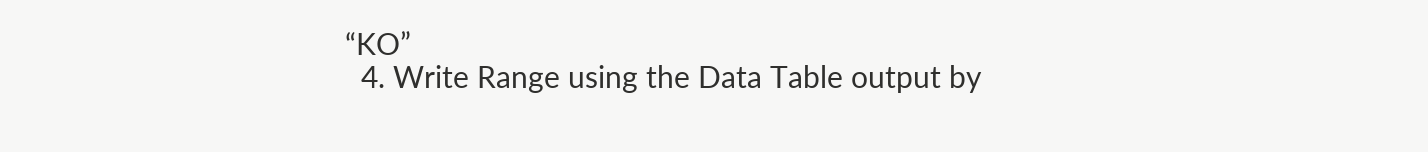“KO”
  4. Write Range using the Data Table output by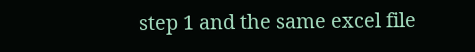step 1 and the same excel file